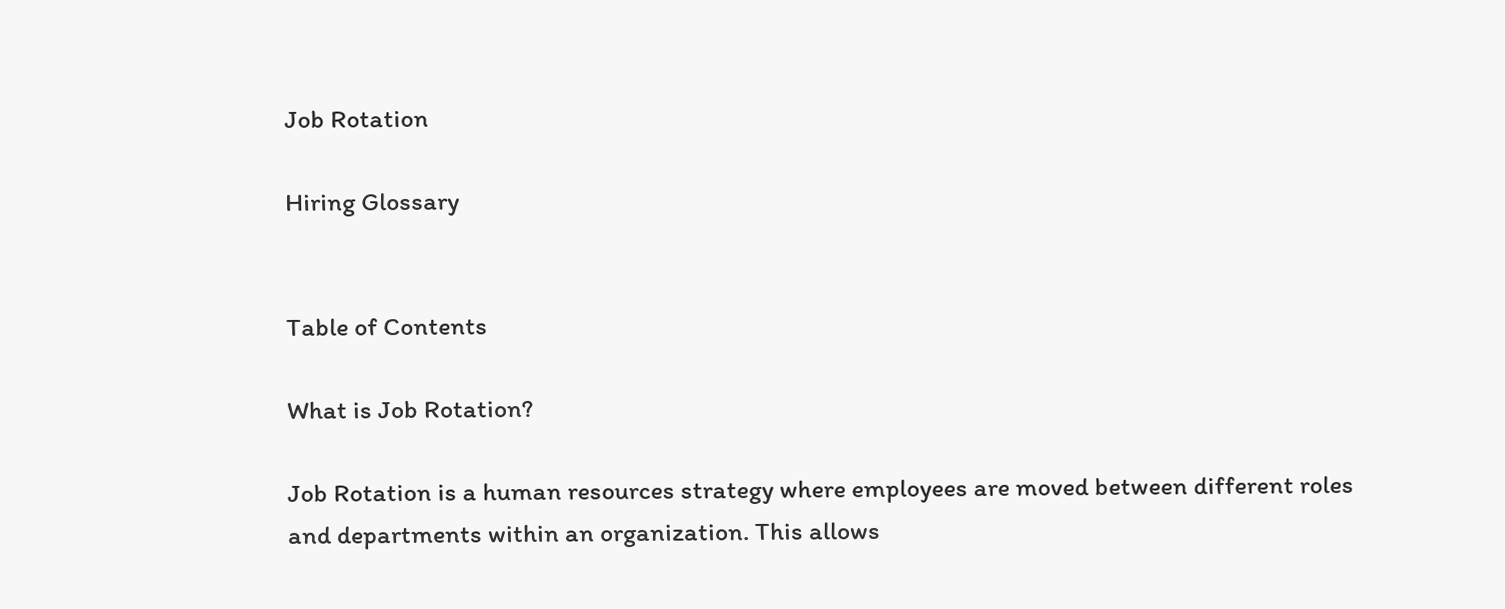Job Rotation

Hiring Glossary


Table of Contents

What is Job Rotation?

Job Rotation is a human resources strategy where employees are moved between different roles and departments within an organization. This allows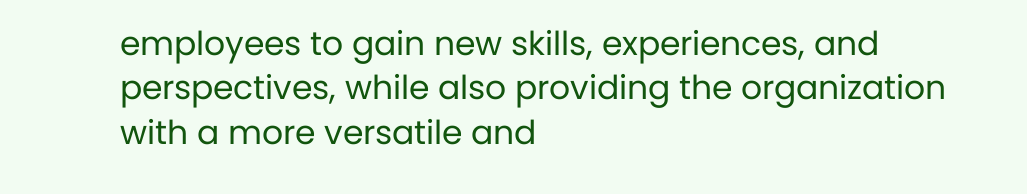employees to gain new skills, experiences, and perspectives, while also providing the organization with a more versatile and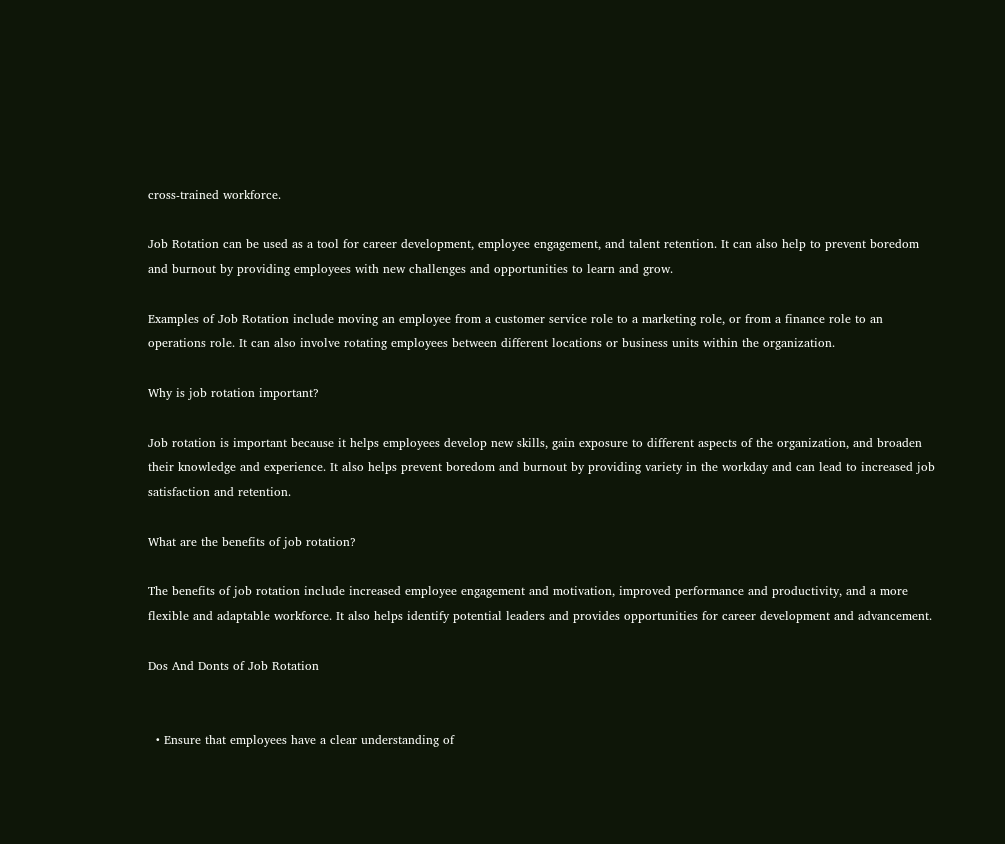cross-trained workforce.

Job Rotation can be used as a tool for career development, employee engagement, and talent retention. It can also help to prevent boredom and burnout by providing employees with new challenges and opportunities to learn and grow.

Examples of Job Rotation include moving an employee from a customer service role to a marketing role, or from a finance role to an operations role. It can also involve rotating employees between different locations or business units within the organization.

Why is job rotation important?

Job rotation is important because it helps employees develop new skills, gain exposure to different aspects of the organization, and broaden their knowledge and experience. It also helps prevent boredom and burnout by providing variety in the workday and can lead to increased job satisfaction and retention.

What are the benefits of job rotation?

The benefits of job rotation include increased employee engagement and motivation, improved performance and productivity, and a more flexible and adaptable workforce. It also helps identify potential leaders and provides opportunities for career development and advancement.

Dos And Donts of Job Rotation


  • Ensure that employees have a clear understanding of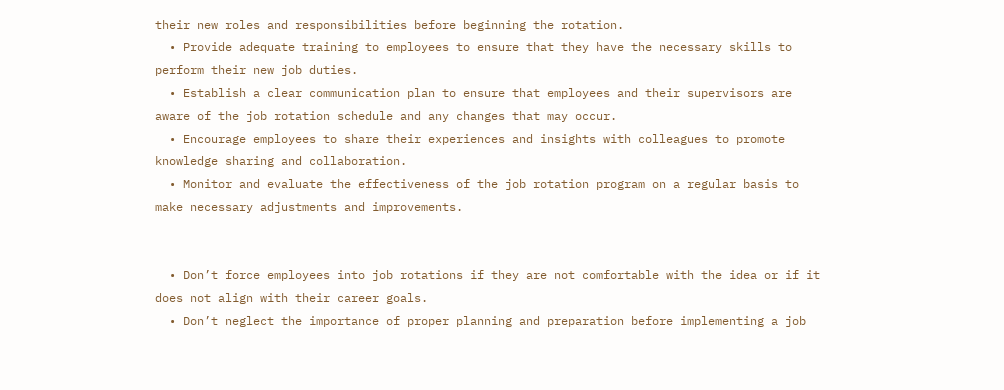their new roles and responsibilities before beginning the rotation.
  • Provide adequate training to employees to ensure that they have the necessary skills to perform their new job duties.
  • Establish a clear communication plan to ensure that employees and their supervisors are aware of the job rotation schedule and any changes that may occur.
  • Encourage employees to share their experiences and insights with colleagues to promote knowledge sharing and collaboration.
  • Monitor and evaluate the effectiveness of the job rotation program on a regular basis to make necessary adjustments and improvements.


  • Don’t force employees into job rotations if they are not comfortable with the idea or if it does not align with their career goals.
  • Don’t neglect the importance of proper planning and preparation before implementing a job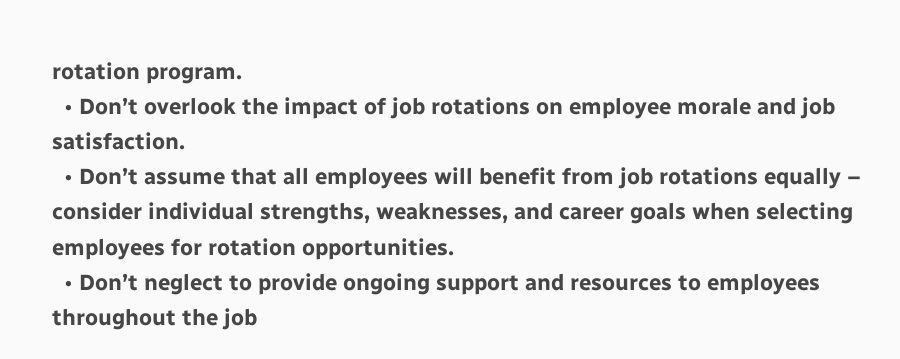rotation program.
  • Don’t overlook the impact of job rotations on employee morale and job satisfaction.
  • Don’t assume that all employees will benefit from job rotations equally – consider individual strengths, weaknesses, and career goals when selecting employees for rotation opportunities.
  • Don’t neglect to provide ongoing support and resources to employees throughout the job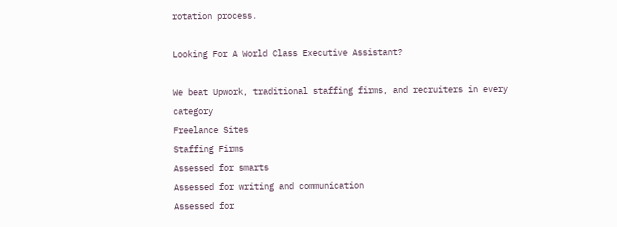rotation process.

Looking For A World Class Executive Assistant?

We beat Upwork, traditional staffing firms, and recruiters in every category
Freelance Sites
Staffing Firms
Assessed for smarts
Assessed for writing and communication
Assessed for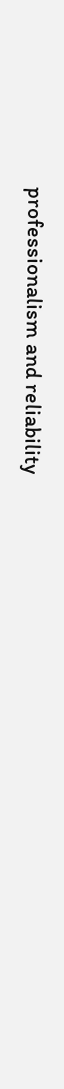professionalism and reliability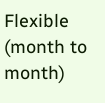Flexible (month to month)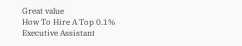Great value
How To Hire A Top 0.1% Executive Assistant